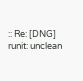:: Re: [DNG] runit: unclean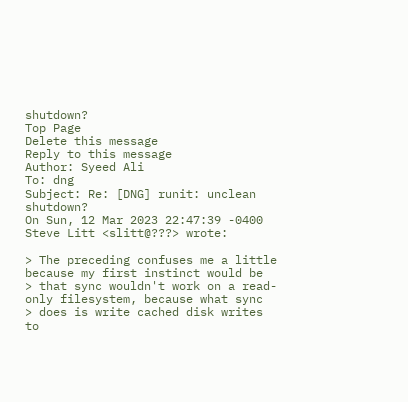shutdown?
Top Page
Delete this message
Reply to this message
Author: Syeed Ali
To: dng
Subject: Re: [DNG] runit: unclean shutdown?
On Sun, 12 Mar 2023 22:47:39 -0400
Steve Litt <slitt@???> wrote:

> The preceding confuses me a little because my first instinct would be
> that sync wouldn't work on a read-only filesystem, because what sync
> does is write cached disk writes to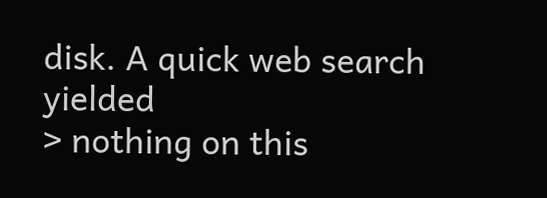disk. A quick web search yielded
> nothing on this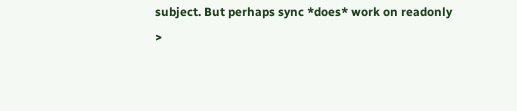subject. But perhaps sync *does* work on readonly
>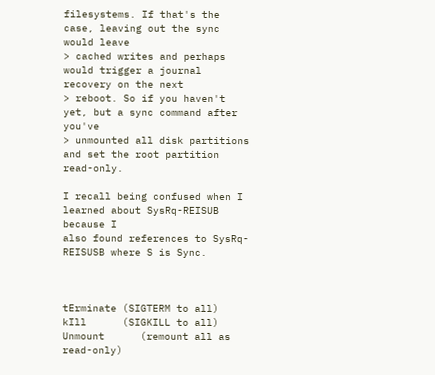filesystems. If that's the case, leaving out the sync would leave
> cached writes and perhaps would trigger a journal recovery on the next
> reboot. So if you haven't yet, but a sync command after you've
> unmounted all disk partitions and set the root partition read-only.

I recall being confused when I learned about SysRq-REISUB because I
also found references to SysRq-REISUSB where S is Sync.



tErminate (SIGTERM to all)
kIll      (SIGKILL to all)
Unmount      (remount all as read-only)